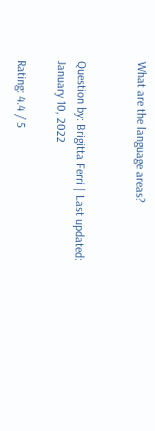What are the language areas?


Question by: Brigitta Ferri | Last updated: January 10, 2022

Rating: 4.4 / 5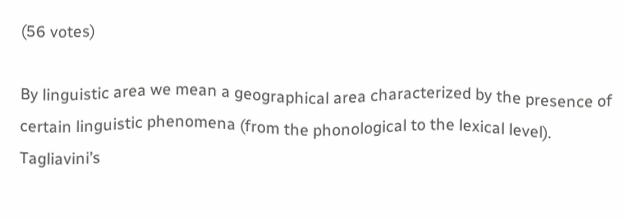(56 votes)

By linguistic area we mean a geographical area characterized by the presence of certain linguistic phenomena (from the phonological to the lexical level). Tagliavini’s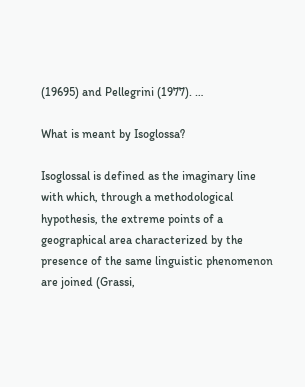(19695) and Pellegrini (1977). …

What is meant by Isoglossa?

Isoglossal is defined as the imaginary line with which, through a methodological hypothesis, the extreme points of a geographical area characterized by the presence of the same linguistic phenomenon are joined (Grassi,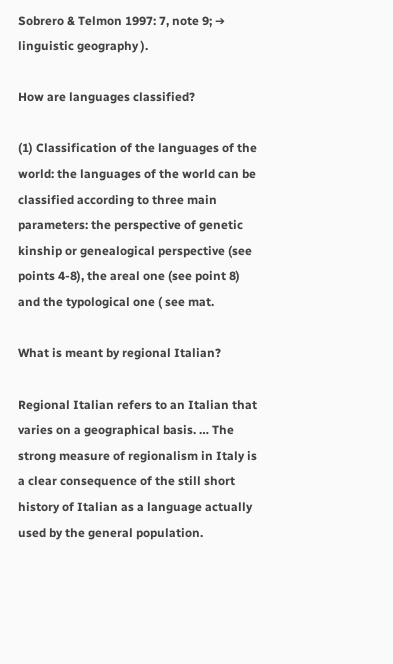Sobrero & Telmon 1997: 7, note 9; ➔ linguistic geography ).

How are languages classified?

(1) Classification of the languages of the world: the languages of the world can be classified according to three main parameters: the perspective of genetic kinship or genealogical perspective (see points 4-8), the areal one (see point 8) and the typological one ( see mat.

What is meant by regional Italian?

Regional Italian refers to an Italian that varies on a geographical basis. … The strong measure of regionalism in Italy is a clear consequence of the still short history of Italian as a language actually used by the general population.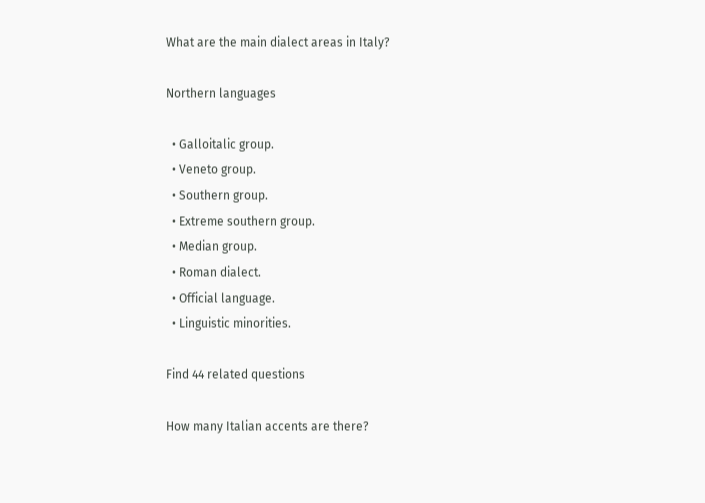What are the main dialect areas in Italy?

Northern languages

  • Galloitalic group.
  • Veneto group.
  • Southern group.
  • Extreme southern group.
  • Median group.
  • Roman dialect.
  • Official language.
  • Linguistic minorities.

Find 44 related questions

How many Italian accents are there?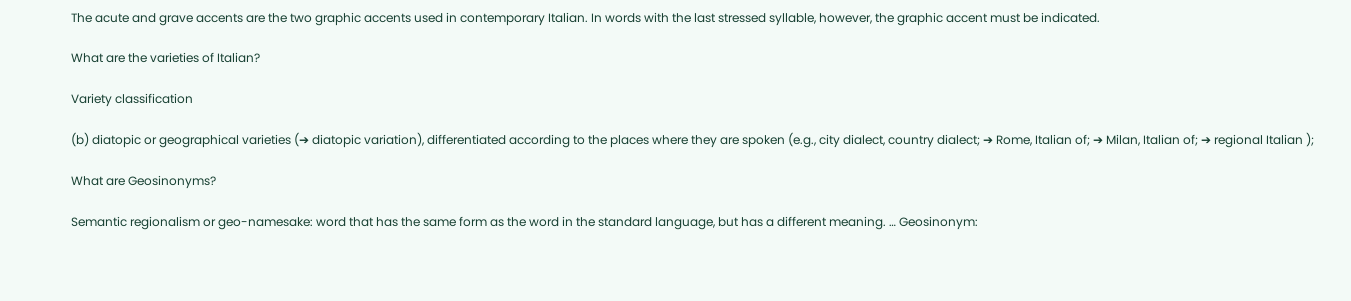The acute and grave accents are the two graphic accents used in contemporary Italian. In words with the last stressed syllable, however, the graphic accent must be indicated.

What are the varieties of Italian?

Variety classification

(b) diatopic or geographical varieties (➔ diatopic variation), differentiated according to the places where they are spoken (e.g., city dialect, country dialect; ➔ Rome, Italian of; ➔ Milan, Italian of; ➔ regional Italian );

What are Geosinonyms?

Semantic regionalism or geo-namesake: word that has the same form as the word in the standard language, but has a different meaning. … Geosinonym: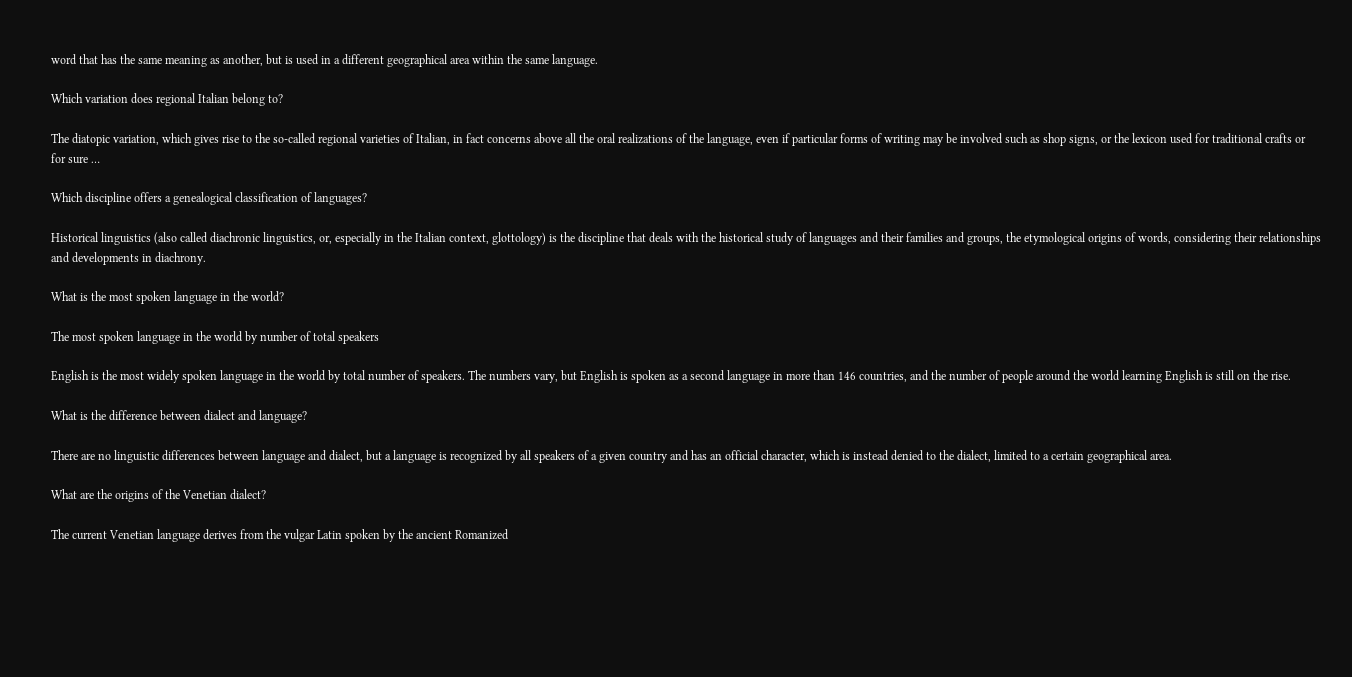word that has the same meaning as another, but is used in a different geographical area within the same language.

Which variation does regional Italian belong to?

The diatopic variation, which gives rise to the so-called regional varieties of Italian, in fact concerns above all the oral realizations of the language, even if particular forms of writing may be involved such as shop signs, or the lexicon used for traditional crafts or for sure …

Which discipline offers a genealogical classification of languages?

Historical linguistics (also called diachronic linguistics, or, especially in the Italian context, glottology) is the discipline that deals with the historical study of languages and their families and groups, the etymological origins of words, considering their relationships and developments in diachrony.

What is the most spoken language in the world?

The most spoken language in the world by number of total speakers

English is the most widely spoken language in the world by total number of speakers. The numbers vary, but English is spoken as a second language in more than 146 countries, and the number of people around the world learning English is still on the rise.

What is the difference between dialect and language?

There are no linguistic differences between language and dialect, but a language is recognized by all speakers of a given country and has an official character, which is instead denied to the dialect, limited to a certain geographical area.

What are the origins of the Venetian dialect?

The current Venetian language derives from the vulgar Latin spoken by the ancient Romanized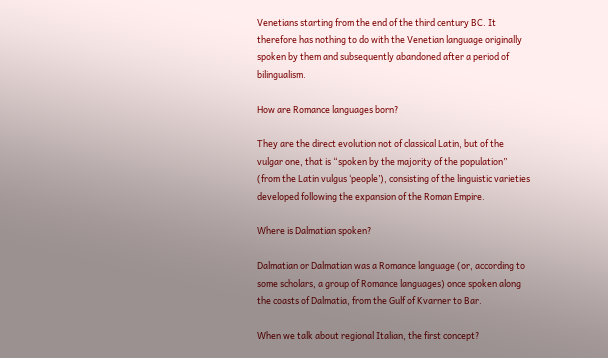Venetians starting from the end of the third century BC. It therefore has nothing to do with the Venetian language originally spoken by them and subsequently abandoned after a period of bilingualism.

How are Romance languages born?

They are the direct evolution not of classical Latin, but of the vulgar one, that is “spoken by the majority of the population” (from the Latin vulgus ‘people’), consisting of the linguistic varieties developed following the expansion of the Roman Empire.

Where is Dalmatian spoken?

Dalmatian or Dalmatian was a Romance language (or, according to some scholars, a group of Romance languages) once spoken along the coasts of Dalmatia, from the Gulf of Kvarner to Bar.

When we talk about regional Italian, the first concept?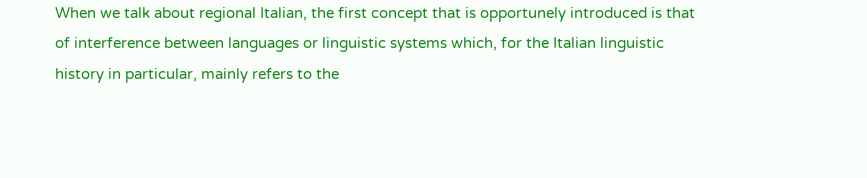When we talk about regional Italian, the first concept that is opportunely introduced is that of interference between languages or linguistic systems which, for the Italian linguistic history in particular, mainly refers to the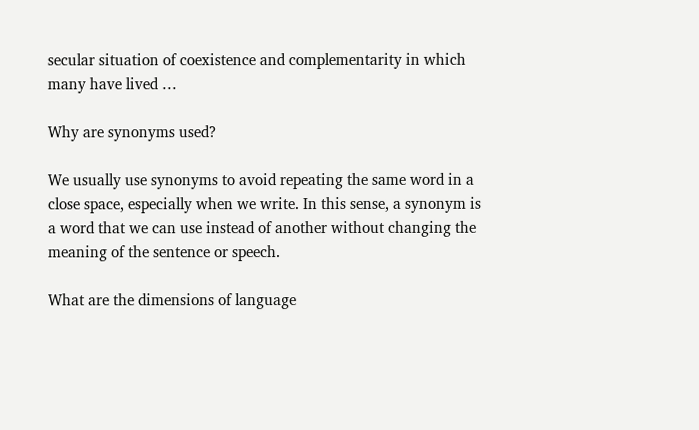secular situation of coexistence and complementarity in which many have lived …

Why are synonyms used?

We usually use synonyms to avoid repeating the same word in a close space, especially when we write. In this sense, a synonym is a word that we can use instead of another without changing the meaning of the sentence or speech.

What are the dimensions of language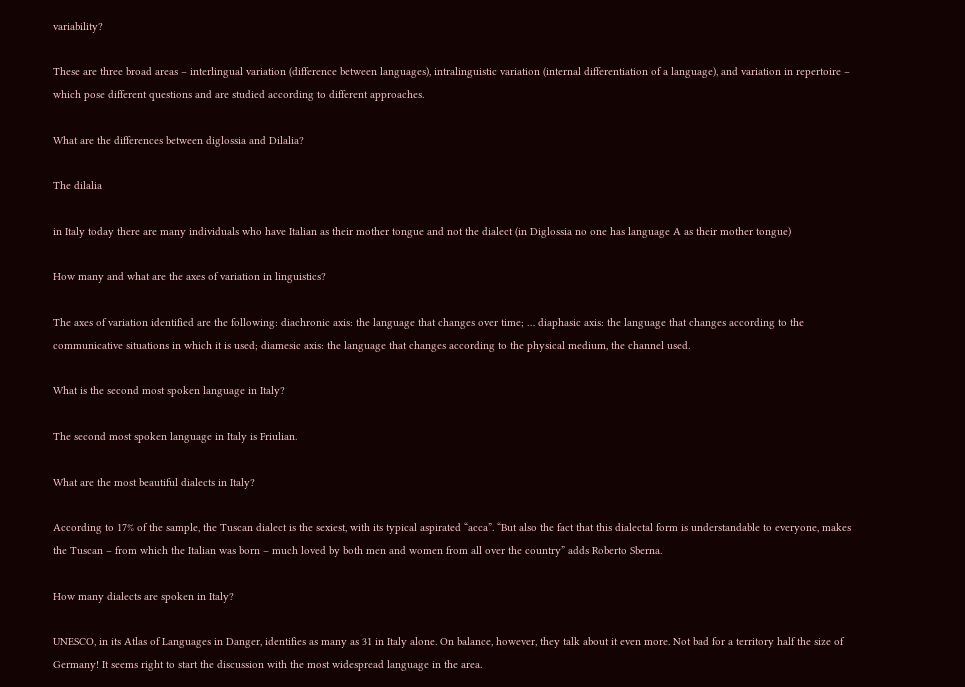variability?

These are three broad areas – interlingual variation (difference between languages), intralinguistic variation (internal differentiation of a language), and variation in repertoire – which pose different questions and are studied according to different approaches.

What are the differences between diglossia and Dilalia?

The dilalia

in Italy today there are many individuals who have Italian as their mother tongue and not the dialect (in Diglossia no one has language A as their mother tongue)

How many and what are the axes of variation in linguistics?

The axes of variation identified are the following: diachronic axis: the language that changes over time; … diaphasic axis: the language that changes according to the communicative situations in which it is used; diamesic axis: the language that changes according to the physical medium, the channel used.

What is the second most spoken language in Italy?

The second most spoken language in Italy is Friulian.

What are the most beautiful dialects in Italy?

According to 17% of the sample, the Tuscan dialect is the sexiest, with its typical aspirated “acca”. “But also the fact that this dialectal form is understandable to everyone, makes the Tuscan – from which the Italian was born – much loved by both men and women from all over the country” adds Roberto Sberna.

How many dialects are spoken in Italy?

UNESCO, in its Atlas of Languages in Danger, identifies as many as 31 in Italy alone. On balance, however, they talk about it even more. Not bad for a territory half the size of Germany! It seems right to start the discussion with the most widespread language in the area.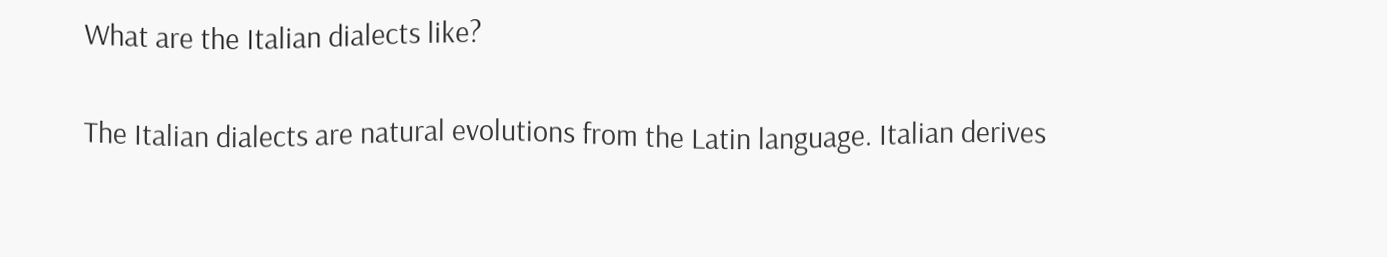What are the Italian dialects like?

The Italian dialects are natural evolutions from the Latin language. Italian derives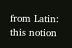from Latin: this notion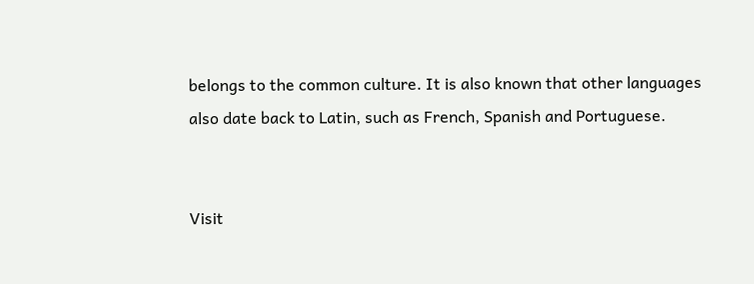belongs to the common culture. It is also known that other languages also date back to Latin, such as French, Spanish and Portuguese.


Visit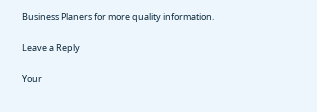Business Planers for more quality information.

Leave a Reply

Your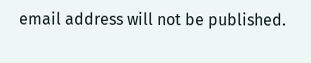email address will not be published.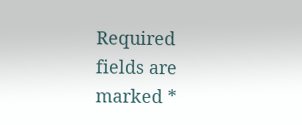Required fields are marked *